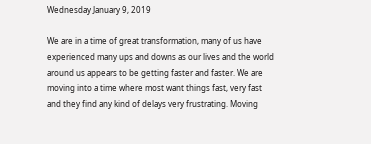Wednesday January 9, 2019

We are in a time of great transformation, many of us have experienced many ups and downs as our lives and the world around us appears to be getting faster and faster. We are moving into a time where most want things fast, very fast and they find any kind of delays very frustrating. Moving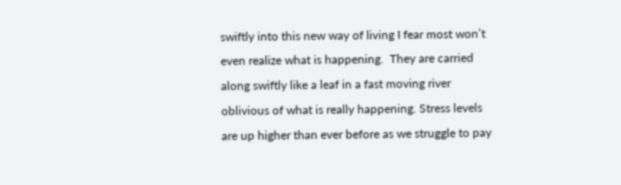swiftly into this new way of living I fear most won’t even realize what is happening.  They are carried along swiftly like a leaf in a fast moving river oblivious of what is really happening. Stress levels are up higher than ever before as we struggle to pay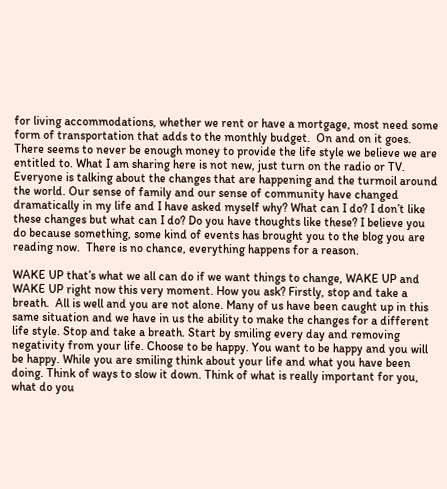for living accommodations, whether we rent or have a mortgage, most need some form of transportation that adds to the monthly budget.  On and on it goes.  There seems to never be enough money to provide the life style we believe we are entitled to. What I am sharing here is not new, just turn on the radio or TV.  Everyone is talking about the changes that are happening and the turmoil around the world. Our sense of family and our sense of community have changed dramatically in my life and I have asked myself why? What can I do? I don’t like these changes but what can I do? Do you have thoughts like these? I believe you do because something, some kind of events has brought you to the blog you are reading now.  There is no chance, everything happens for a reason.

WAKE UP that’s what we all can do if we want things to change, WAKE UP and WAKE UP right now this very moment. How you ask? Firstly, stop and take a breath.  All is well and you are not alone. Many of us have been caught up in this same situation and we have in us the ability to make the changes for a different life style. Stop and take a breath. Start by smiling every day and removing negativity from your life. Choose to be happy. You want to be happy and you will be happy. While you are smiling think about your life and what you have been doing. Think of ways to slow it down. Think of what is really important for you, what do you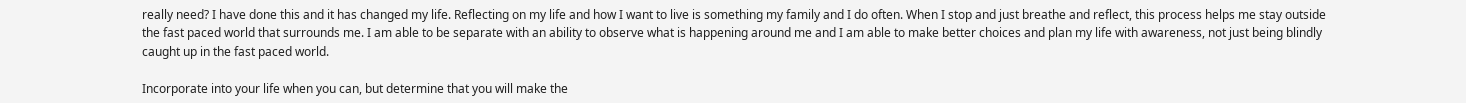really need? I have done this and it has changed my life. Reflecting on my life and how I want to live is something my family and I do often. When I stop and just breathe and reflect, this process helps me stay outside the fast paced world that surrounds me. I am able to be separate with an ability to observe what is happening around me and I am able to make better choices and plan my life with awareness, not just being blindly caught up in the fast paced world.

Incorporate into your life when you can, but determine that you will make the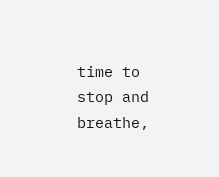time to stop and breathe,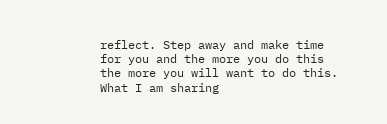reflect. Step away and make time for you and the more you do this the more you will want to do this. What I am sharing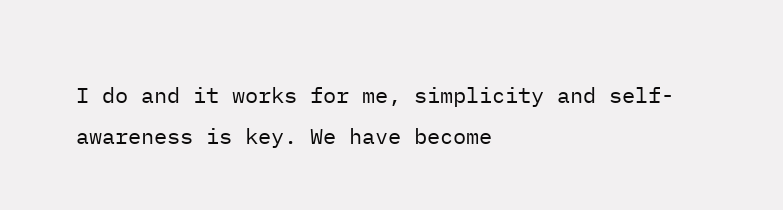I do and it works for me, simplicity and self-awareness is key. We have become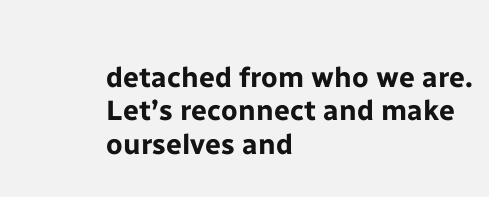detached from who we are. Let’s reconnect and make ourselves and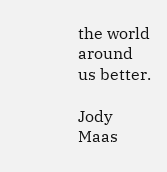the world around us better.

Jody Maas